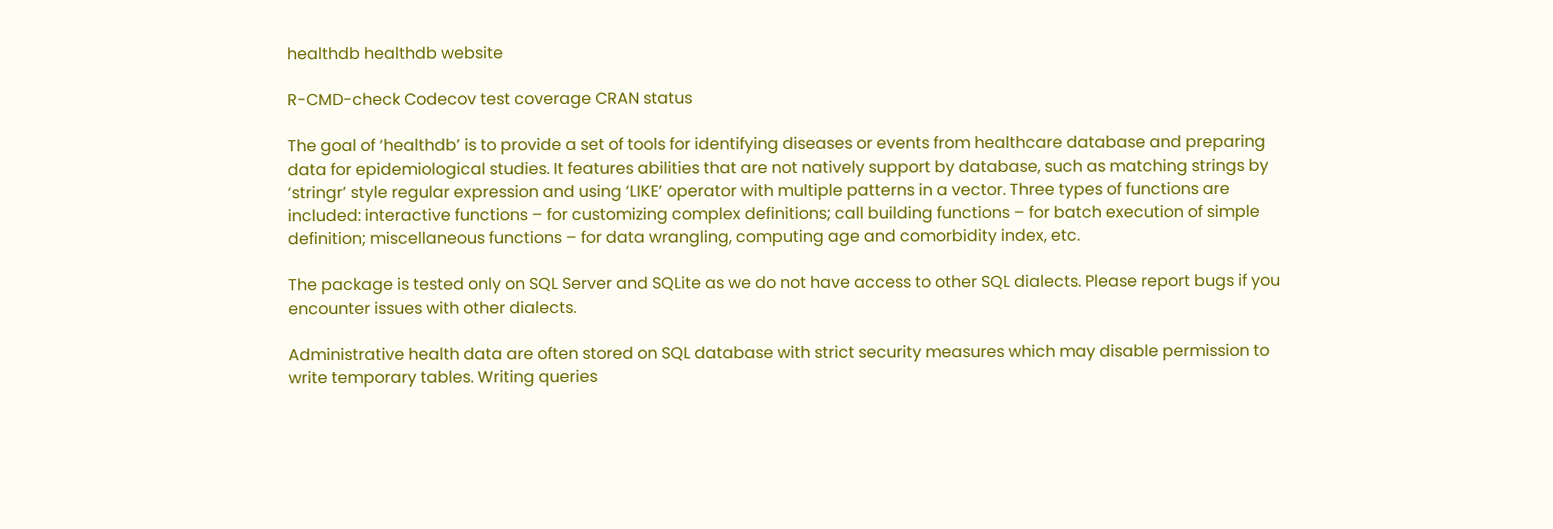healthdb healthdb website

R-CMD-check Codecov test coverage CRAN status

The goal of ‘healthdb’ is to provide a set of tools for identifying diseases or events from healthcare database and preparing data for epidemiological studies. It features abilities that are not natively support by database, such as matching strings by ‘stringr’ style regular expression and using ‘LIKE’ operator with multiple patterns in a vector. Three types of functions are included: interactive functions – for customizing complex definitions; call building functions – for batch execution of simple definition; miscellaneous functions – for data wrangling, computing age and comorbidity index, etc.

The package is tested only on SQL Server and SQLite as we do not have access to other SQL dialects. Please report bugs if you encounter issues with other dialects.

Administrative health data are often stored on SQL database with strict security measures which may disable permission to write temporary tables. Writing queries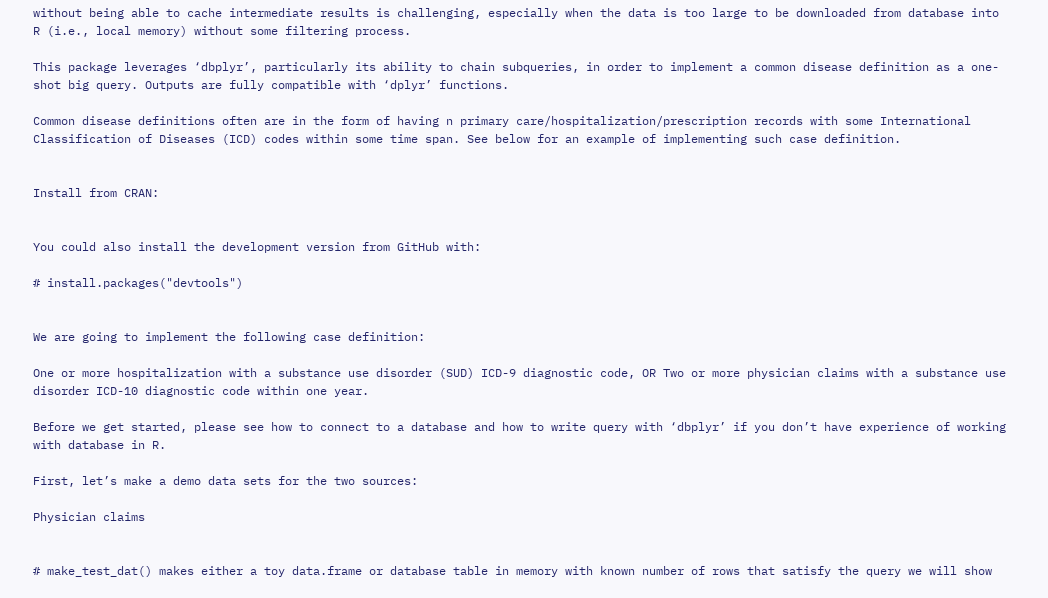without being able to cache intermediate results is challenging, especially when the data is too large to be downloaded from database into R (i.e., local memory) without some filtering process.

This package leverages ‘dbplyr’, particularly its ability to chain subqueries, in order to implement a common disease definition as a one-shot big query. Outputs are fully compatible with ‘dplyr’ functions.

Common disease definitions often are in the form of having n primary care/hospitalization/prescription records with some International Classification of Diseases (ICD) codes within some time span. See below for an example of implementing such case definition.


Install from CRAN:


You could also install the development version from GitHub with:

# install.packages("devtools")


We are going to implement the following case definition:

One or more hospitalization with a substance use disorder (SUD) ICD-9 diagnostic code, OR Two or more physician claims with a substance use disorder ICD-10 diagnostic code within one year.

Before we get started, please see how to connect to a database and how to write query with ‘dbplyr’ if you don’t have experience of working with database in R.

First, let’s make a demo data sets for the two sources:

Physician claims


# make_test_dat() makes either a toy data.frame or database table in memory with known number of rows that satisfy the query we will show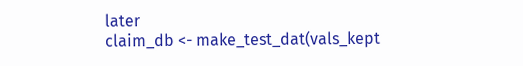later
claim_db <- make_test_dat(vals_kept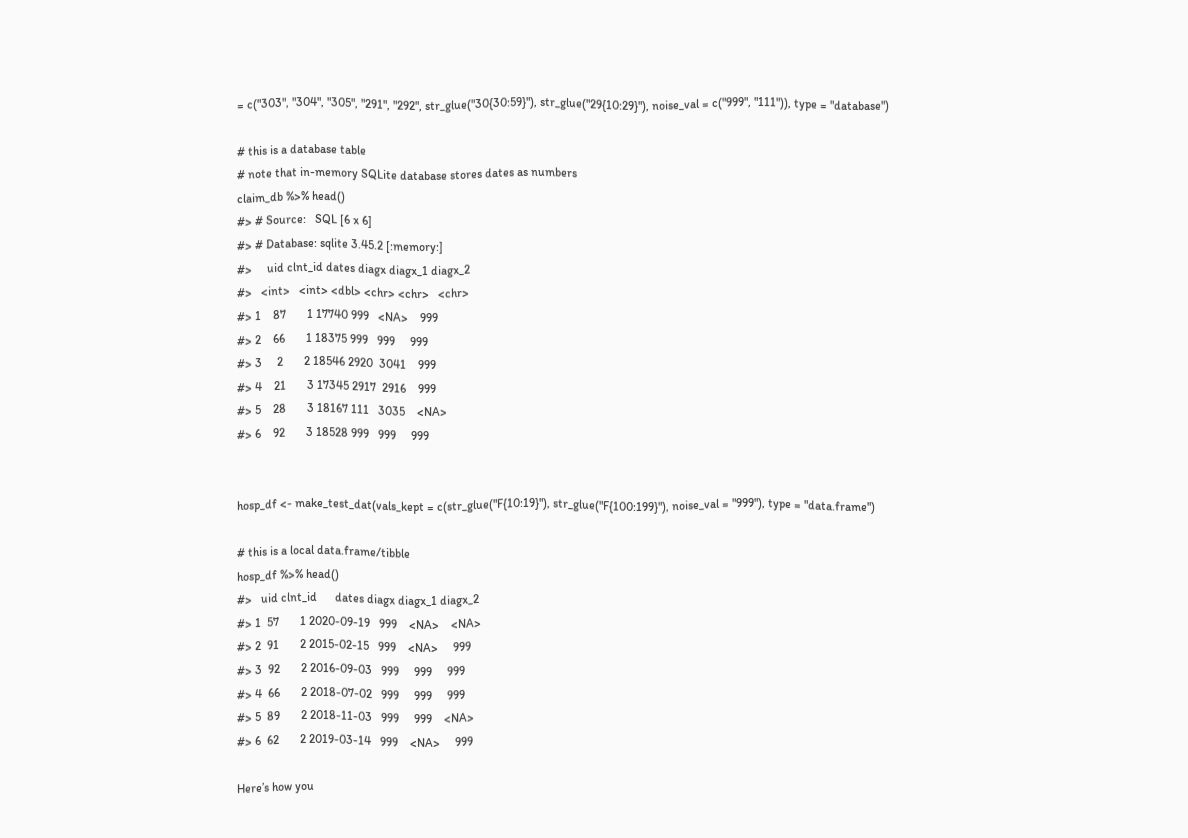= c("303", "304", "305", "291", "292", str_glue("30{30:59}"), str_glue("29{10:29}"), noise_val = c("999", "111")), type = "database")

# this is a database table
# note that in-memory SQLite database stores dates as numbers
claim_db %>% head()
#> # Source:   SQL [6 x 6]
#> # Database: sqlite 3.45.2 [:memory:]
#>     uid clnt_id dates diagx diagx_1 diagx_2
#>   <int>   <int> <dbl> <chr> <chr>   <chr>
#> 1    87       1 17740 999   <NA>    999
#> 2    66       1 18375 999   999     999
#> 3     2       2 18546 2920  3041    999
#> 4    21       3 17345 2917  2916    999
#> 5    28       3 18167 111   3035    <NA>
#> 6    92       3 18528 999   999     999


hosp_df <- make_test_dat(vals_kept = c(str_glue("F{10:19}"), str_glue("F{100:199}"), noise_val = "999"), type = "data.frame")

# this is a local data.frame/tibble
hosp_df %>% head()
#>   uid clnt_id      dates diagx diagx_1 diagx_2
#> 1  57       1 2020-09-19   999    <NA>    <NA>
#> 2  91       2 2015-02-15   999    <NA>     999
#> 3  92       2 2016-09-03   999     999     999
#> 4  66       2 2018-07-02   999     999     999
#> 5  89       2 2018-11-03   999     999    <NA>
#> 6  62       2 2019-03-14   999    <NA>     999

Here’s how you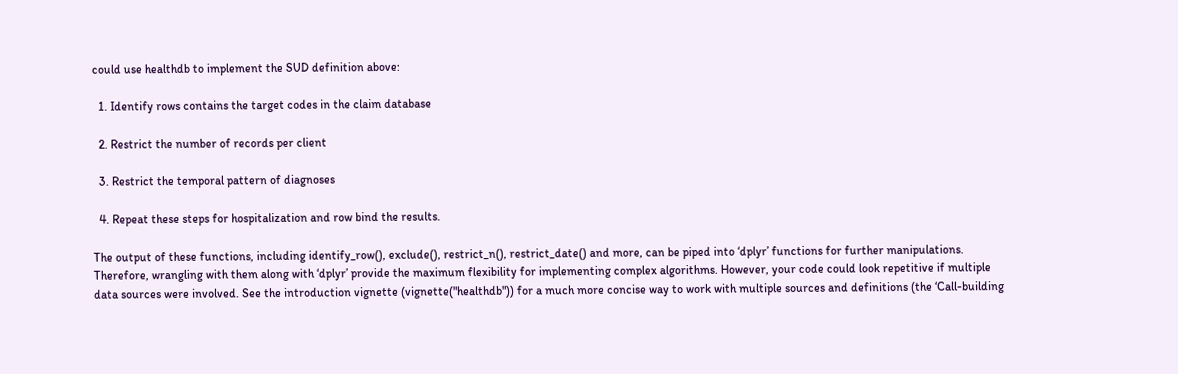could use healthdb to implement the SUD definition above:

  1. Identify rows contains the target codes in the claim database

  2. Restrict the number of records per client

  3. Restrict the temporal pattern of diagnoses

  4. Repeat these steps for hospitalization and row bind the results.

The output of these functions, including identify_row(), exclude(), restrict_n(), restrict_date() and more, can be piped into ‘dplyr’ functions for further manipulations. Therefore, wrangling with them along with ‘dplyr’ provide the maximum flexibility for implementing complex algorithms. However, your code could look repetitive if multiple data sources were involved. See the introduction vignette (vignette("healthdb")) for a much more concise way to work with multiple sources and definitions (the ‘Call-building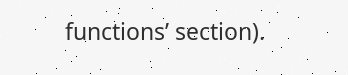functions’ section).